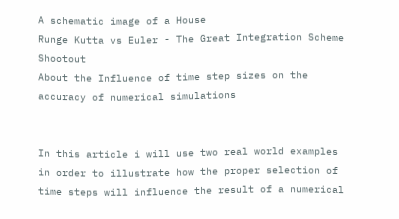A schematic image of a House
Runge Kutta vs Euler - The Great Integration Scheme Shootout
About the Influence of time step sizes on the accuracy of numerical simulations


In this article i will use two real world examples in order to illustrate how the proper selection of time steps will influence the result of a numerical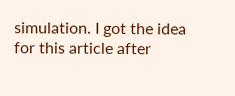simulation. I got the idea for this article after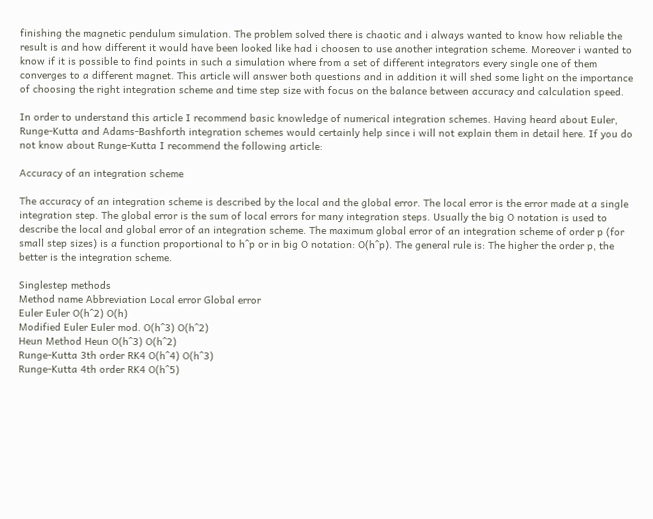finishing the magnetic pendulum simulation. The problem solved there is chaotic and i always wanted to know how reliable the result is and how different it would have been looked like had i choosen to use another integration scheme. Moreover i wanted to know if it is possible to find points in such a simulation where from a set of different integrators every single one of them converges to a different magnet. This article will answer both questions and in addition it will shed some light on the importance of choosing the right integration scheme and time step size with focus on the balance between accuracy and calculation speed.

In order to understand this article I recommend basic knowledge of numerical integration schemes. Having heard about Euler, Runge-Kutta and Adams-Bashforth integration schemes would certainly help since i will not explain them in detail here. If you do not know about Runge-Kutta I recommend the following article:

Accuracy of an integration scheme

The accuracy of an integration scheme is described by the local and the global error. The local error is the error made at a single integration step. The global error is the sum of local errors for many integration steps. Usually the big O notation is used to describe the local and global error of an integration scheme. The maximum global error of an integration scheme of order p (for small step sizes) is a function proportional to h^p or in big O notation: O(h^p). The general rule is: The higher the order p, the better is the integration scheme.

Singlestep methods
Method name Abbreviation Local error Global error
Euler Euler O(h^2) O(h)
Modified Euler Euler mod. O(h^3) O(h^2)
Heun Method Heun O(h^3) O(h^2)
Runge-Kutta 3th order RK4 O(h^4) O(h^3)
Runge-Kutta 4th order RK4 O(h^5)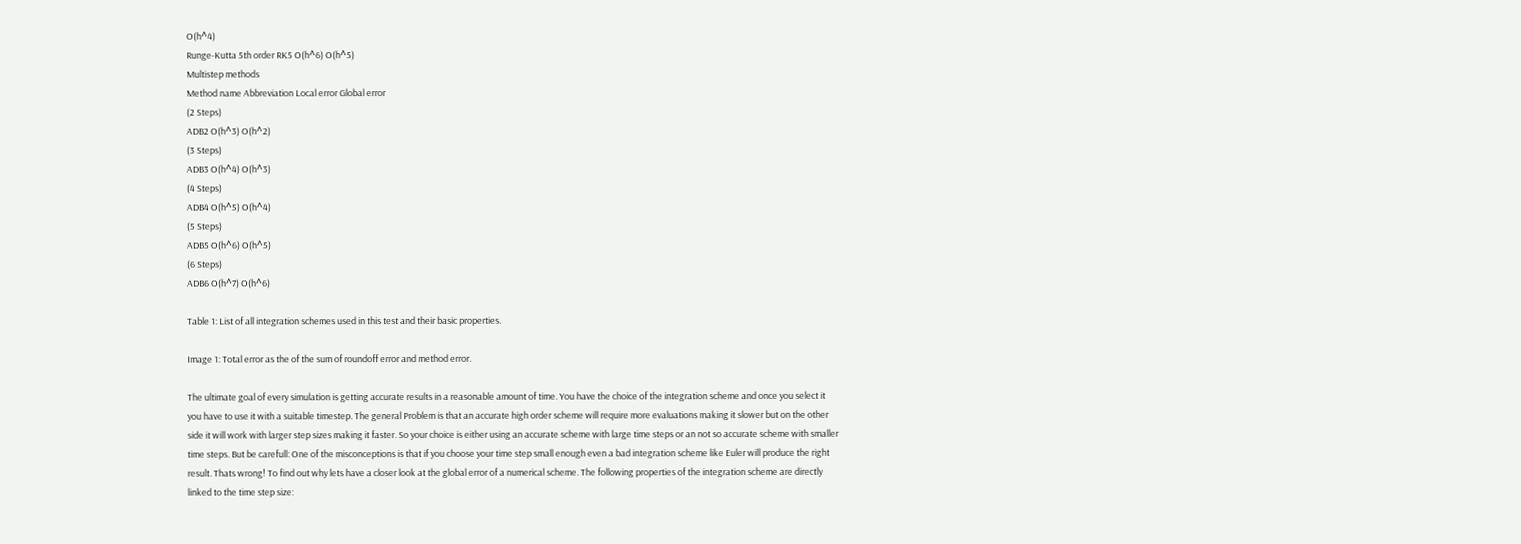O(h^4)
Runge-Kutta 5th order RK5 O(h^6) O(h^5)
Multistep methods
Method name Abbreviation Local error Global error
(2 Steps)
ADB2 O(h^3) O(h^2)
(3 Steps)
ADB3 O(h^4) O(h^3)
(4 Steps)
ADB4 O(h^5) O(h^4)
(5 Steps)
ADB5 O(h^6) O(h^5)
(6 Steps)
ADB6 O(h^7) O(h^6)

Table 1: List of all integration schemes used in this test and their basic properties.

Image 1: Total error as the of the sum of roundoff error and method error.

The ultimate goal of every simulation is getting accurate results in a reasonable amount of time. You have the choice of the integration scheme and once you select it you have to use it with a suitable timestep. The general Problem is that an accurate high order scheme will require more evaluations making it slower but on the other side it will work with larger step sizes making it faster. So your choice is either using an accurate scheme with large time steps or an not so accurate scheme with smaller time steps. But be carefull: One of the misconceptions is that if you choose your time step small enough even a bad integration scheme like Euler will produce the right result. Thats wrong! To find out why lets have a closer look at the global error of a numerical scheme. The following properties of the integration scheme are directly linked to the time step size: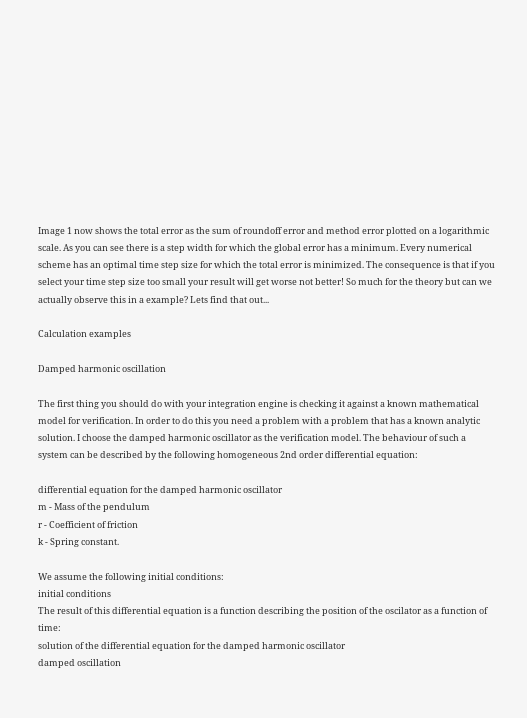Image 1 now shows the total error as the sum of roundoff error and method error plotted on a logarithmic scale. As you can see there is a step width for which the global error has a minimum. Every numerical scheme has an optimal time step size for which the total error is minimized. The consequence is that if you select your time step size too small your result will get worse not better! So much for the theory but can we actually observe this in a example? Lets find that out...

Calculation examples

Damped harmonic oscillation

The first thing you should do with your integration engine is checking it against a known mathematical model for verification. In order to do this you need a problem with a problem that has a known analytic solution. I choose the damped harmonic oscillator as the verification model. The behaviour of such a system can be described by the following homogeneous 2nd order differential equation:

differential equation for the damped harmonic oscillator
m - Mass of the pendulum
r - Coefficient of friction
k - Spring constant.

We assume the following initial conditions:
initial conditions
The result of this differential equation is a function describing the position of the oscilator as a function of time:
solution of the differential equation for the damped harmonic oscillator
damped oscillation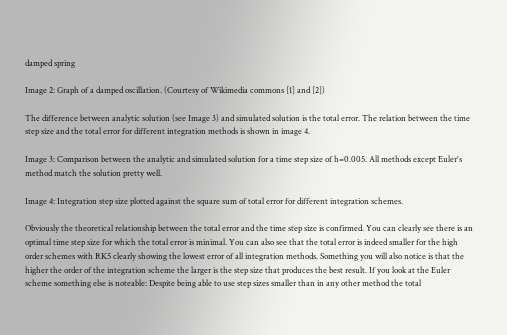damped spring

Image 2: Graph of a damped oscillation. (Courtesy of Wikimedia commons [1] and [2])

The difference between analytic solution (see Image 3) and simulated solution is the total error. The relation between the time step size and the total error for different integration methods is shown in image 4.

Image 3: Comparison between the analytic and simulated solution for a time step size of h=0.005. All methods except Euler's method match the solution pretty well.

Image 4: Integration step size plotted against the square sum of total error for different integration schemes.

Obviously the theoretical relationship between the total error and the time step size is confirmed. You can clearly see there is an optimal time step size for which the total error is minimal. You can also see that the total error is indeed smaller for the high order schemes with RK5 clearly showing the lowest error of all integration methods. Something you will also notice is that the higher the order of the integration scheme the larger is the step size that produces the best result. If you look at the Euler scheme something else is noteable: Despite being able to use step sizes smaller than in any other method the total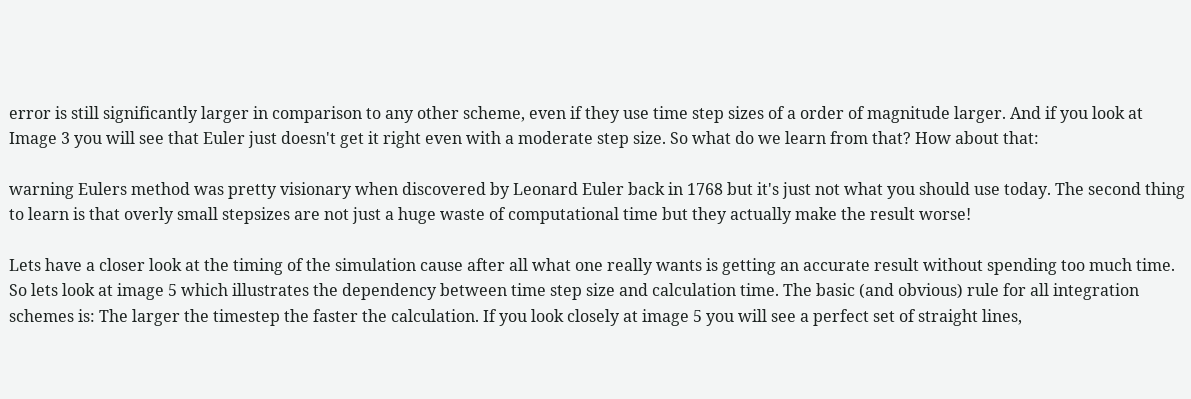error is still significantly larger in comparison to any other scheme, even if they use time step sizes of a order of magnitude larger. And if you look at Image 3 you will see that Euler just doesn't get it right even with a moderate step size. So what do we learn from that? How about that:

warning Eulers method was pretty visionary when discovered by Leonard Euler back in 1768 but it's just not what you should use today. The second thing to learn is that overly small stepsizes are not just a huge waste of computational time but they actually make the result worse!

Lets have a closer look at the timing of the simulation cause after all what one really wants is getting an accurate result without spending too much time. So lets look at image 5 which illustrates the dependency between time step size and calculation time. The basic (and obvious) rule for all integration schemes is: The larger the timestep the faster the calculation. If you look closely at image 5 you will see a perfect set of straight lines,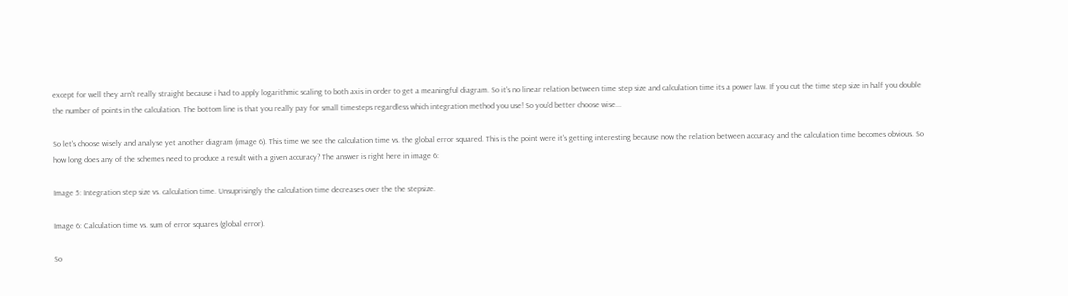except for well they arn't really straight because i had to apply logarithmic scaling to both axis in order to get a meaningful diagram. So it's no linear relation between time step size and calculation time its a power law. If you cut the time step size in half you double the number of points in the calculation. The bottom line is that you really pay for small timesteps regardless which integration method you use! So you'd better choose wise...

So let's choose wisely and analyse yet another diagram (image 6). This time we see the calculation time vs. the global error squared. This is the point were it's getting interesting because now the relation between accuracy and the calculation time becomes obvious. So how long does any of the schemes need to produce a result with a given accuracy? The answer is right here in image 6:

Image 5: Integration step size vs. calculation time. Unsuprisingly the calculation time decreases over the the stepsize.

Image 6: Calculation time vs. sum of error squares (global error).

So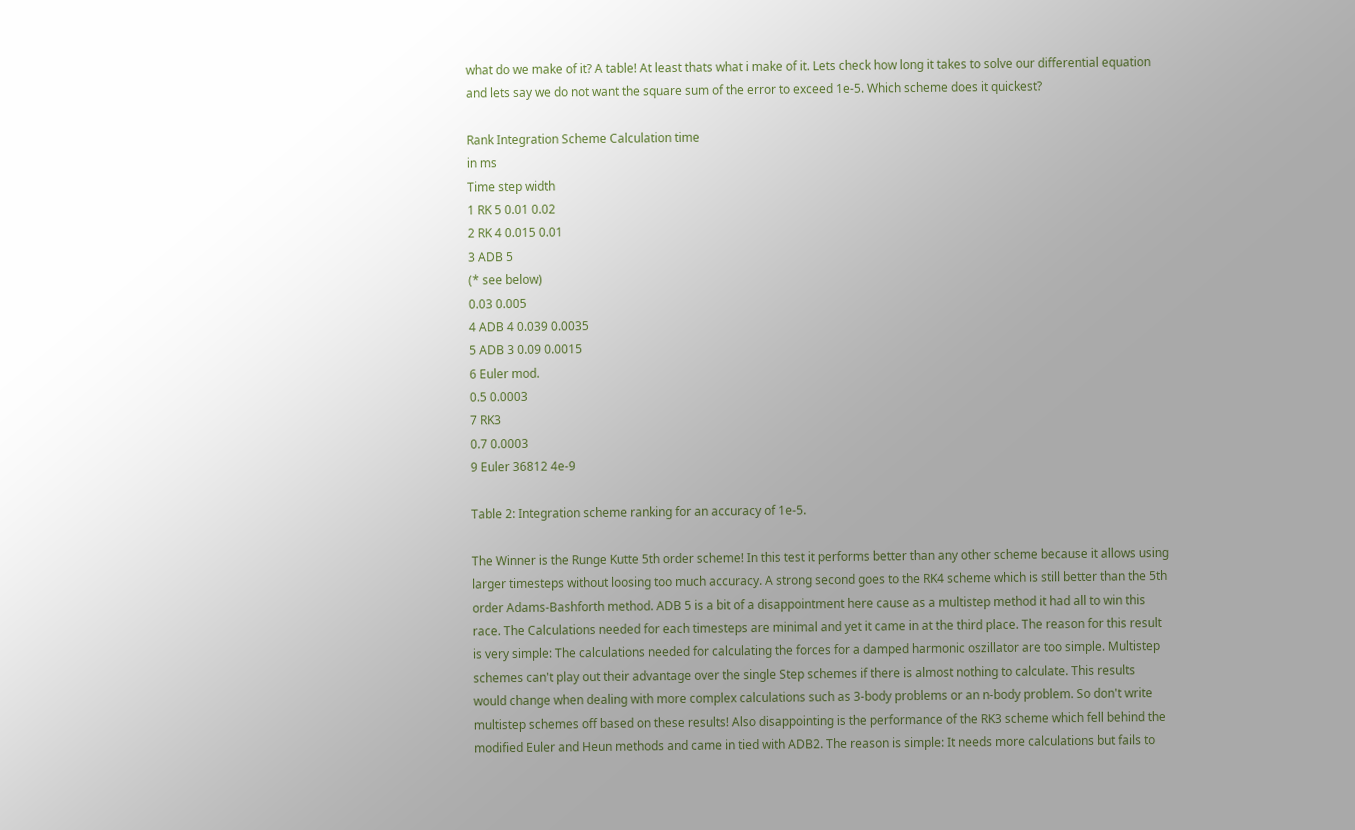what do we make of it? A table! At least thats what i make of it. Lets check how long it takes to solve our differential equation and lets say we do not want the square sum of the error to exceed 1e-5. Which scheme does it quickest?

Rank Integration Scheme Calculation time
in ms
Time step width
1 RK 5 0.01 0.02
2 RK 4 0.015 0.01
3 ADB 5
(* see below)
0.03 0.005
4 ADB 4 0.039 0.0035
5 ADB 3 0.09 0.0015
6 Euler mod.
0.5 0.0003
7 RK3
0.7 0.0003
9 Euler 36812 4e-9

Table 2: Integration scheme ranking for an accuracy of 1e-5.

The Winner is the Runge Kutte 5th order scheme! In this test it performs better than any other scheme because it allows using larger timesteps without loosing too much accuracy. A strong second goes to the RK4 scheme which is still better than the 5th order Adams-Bashforth method. ADB 5 is a bit of a disappointment here cause as a multistep method it had all to win this race. The Calculations needed for each timesteps are minimal and yet it came in at the third place. The reason for this result is very simple: The calculations needed for calculating the forces for a damped harmonic oszillator are too simple. Multistep schemes can't play out their advantage over the single Step schemes if there is almost nothing to calculate. This results would change when dealing with more complex calculations such as 3-body problems or an n-body problem. So don't write multistep schemes off based on these results! Also disappointing is the performance of the RK3 scheme which fell behind the modified Euler and Heun methods and came in tied with ADB2. The reason is simple: It needs more calculations but fails to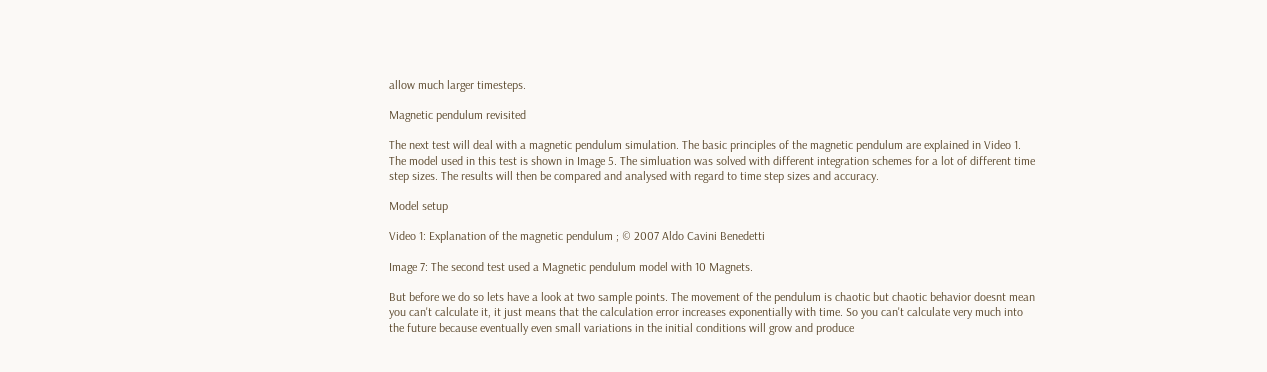allow much larger timesteps.

Magnetic pendulum revisited

The next test will deal with a magnetic pendulum simulation. The basic principles of the magnetic pendulum are explained in Video 1. The model used in this test is shown in Image 5. The simluation was solved with different integration schemes for a lot of different time step sizes. The results will then be compared and analysed with regard to time step sizes and accuracy.

Model setup

Video 1: Explanation of the magnetic pendulum ; © 2007 Aldo Cavini Benedetti

Image 7: The second test used a Magnetic pendulum model with 10 Magnets.

But before we do so lets have a look at two sample points. The movement of the pendulum is chaotic but chaotic behavior doesnt mean you can't calculate it, it just means that the calculation error increases exponentially with time. So you can't calculate very much into the future because eventually even small variations in the initial conditions will grow and produce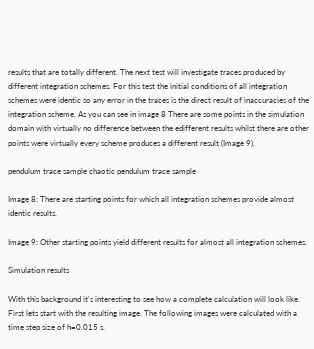results that are totally different. The next test will investigate traces produced by different integration schemes. For this test the initial conditions of all integration schemes were identic so any error in the traces is the direct result of inaccuracies of the integration scheme. As you can see in image 8 There are some points in the simulation domain with virtually no difference between the edifferent results whilst there are other points were virtually every scheme produces a different result (Image 9).

pendulum trace sample chaotic pendulum trace sample

Image 8: There are starting points for which all integration schemes provide almost identic results.

Image 9: Other starting points yield different results for almost all integration schemes.

Simulation results

With this background it's interesting to see how a complete calculation will look like. First lets start with the resulting image. The following images were calculated with a time step size of h=0.015 s.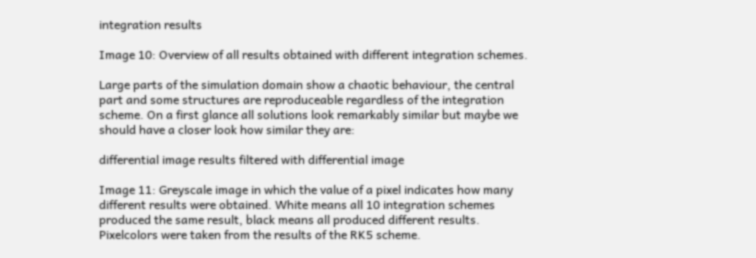integration results

Image 10: Overview of all results obtained with different integration schemes.

Large parts of the simulation domain show a chaotic behaviour, the central part and some structures are reproduceable regardless of the integration scheme. On a first glance all solutions look remarkably similar but maybe we should have a closer look how similar they are:

differential image results filtered with differential image

Image 11: Greyscale image in which the value of a pixel indicates how many different results were obtained. White means all 10 integration schemes produced the same result, black means all produced different results. Pixelcolors were taken from the results of the RK5 scheme.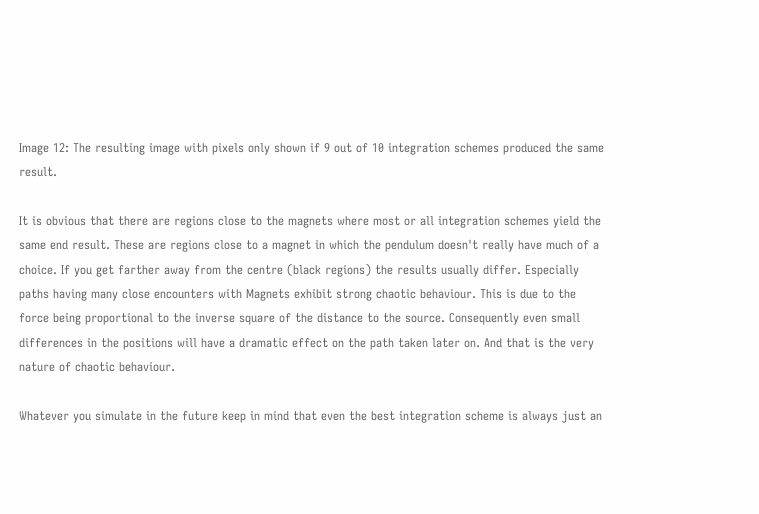Image 12: The resulting image with pixels only shown if 9 out of 10 integration schemes produced the same result.

It is obvious that there are regions close to the magnets where most or all integration schemes yield the same end result. These are regions close to a magnet in which the pendulum doesn't really have much of a choice. If you get farther away from the centre (black regions) the results usually differ. Especially paths having many close encounters with Magnets exhibit strong chaotic behaviour. This is due to the force being proportional to the inverse square of the distance to the source. Consequently even small differences in the positions will have a dramatic effect on the path taken later on. And that is the very nature of chaotic behaviour.

Whatever you simulate in the future keep in mind that even the best integration scheme is always just an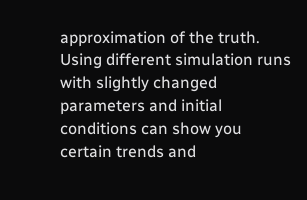approximation of the truth. Using different simulation runs with slightly changed parameters and initial conditions can show you certain trends and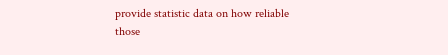provide statistic data on how reliable those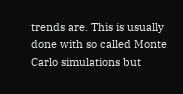trends are. This is usually done with so called Monte Carlo simulations but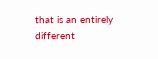that is an entirely different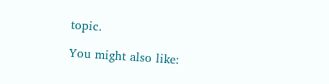topic.

You might also like: